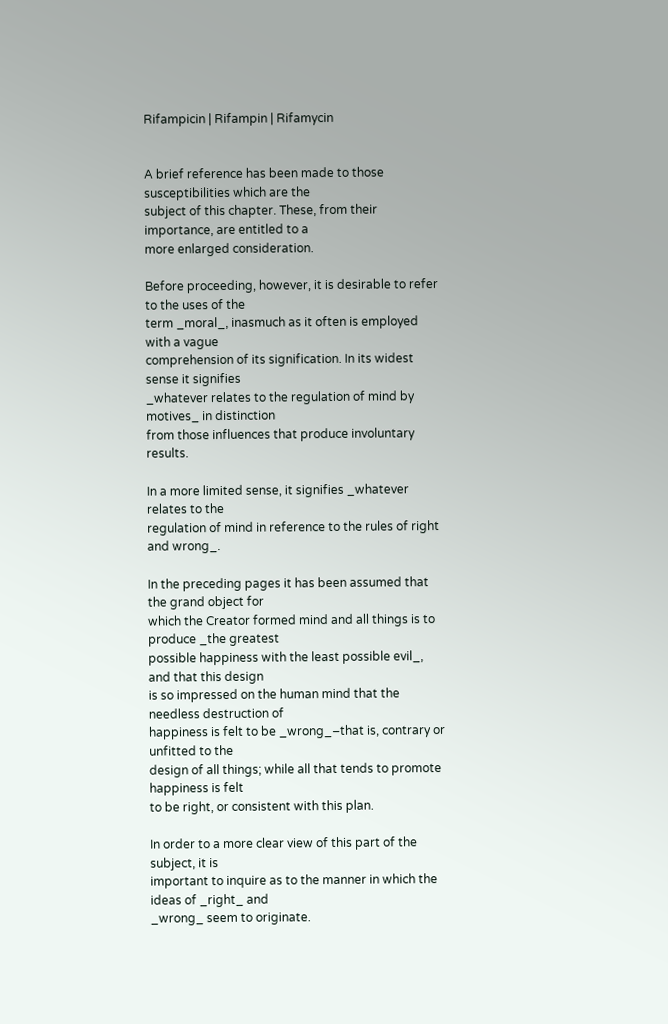Rifampicin | Rifampin | Rifamycin


A brief reference has been made to those susceptibilities which are the
subject of this chapter. These, from their importance, are entitled to a
more enlarged consideration.

Before proceeding, however, it is desirable to refer to the uses of the
term _moral_, inasmuch as it often is employed with a vague
comprehension of its signification. In its widest sense it signifies
_whatever relates to the regulation of mind by motives_ in distinction
from those influences that produce involuntary results.

In a more limited sense, it signifies _whatever relates to the
regulation of mind in reference to the rules of right and wrong_.

In the preceding pages it has been assumed that the grand object for
which the Creator formed mind and all things is to produce _the greatest
possible happiness with the least possible evil_, and that this design
is so impressed on the human mind that the needless destruction of
happiness is felt to be _wrong_–that is, contrary or unfitted to the
design of all things; while all that tends to promote happiness is felt
to be right, or consistent with this plan.

In order to a more clear view of this part of the subject, it is
important to inquire as to the manner in which the ideas of _right_ and
_wrong_ seem to originate.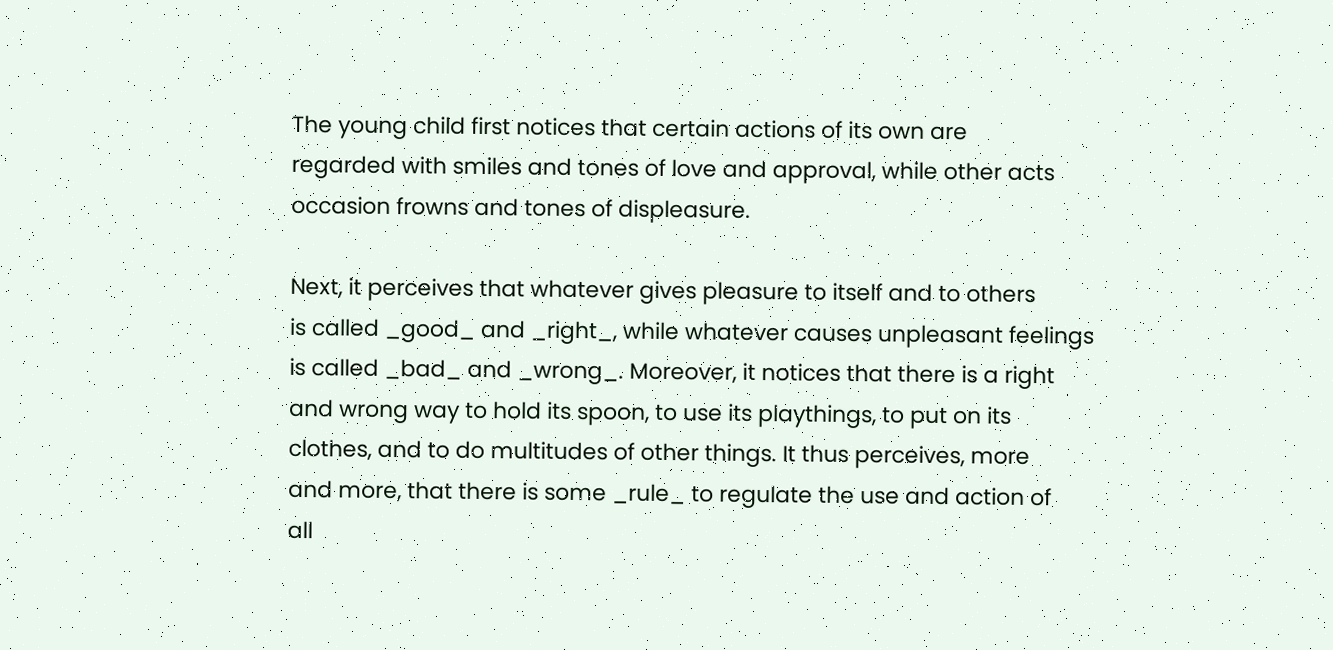The young child first notices that certain actions of its own are
regarded with smiles and tones of love and approval, while other acts
occasion frowns and tones of displeasure.

Next, it perceives that whatever gives pleasure to itself and to others
is called _good_ and _right_, while whatever causes unpleasant feelings
is called _bad_ and _wrong_. Moreover, it notices that there is a right
and wrong way to hold its spoon, to use its playthings, to put on its
clothes, and to do multitudes of other things. It thus perceives, more
and more, that there is some _rule_ to regulate the use and action of
all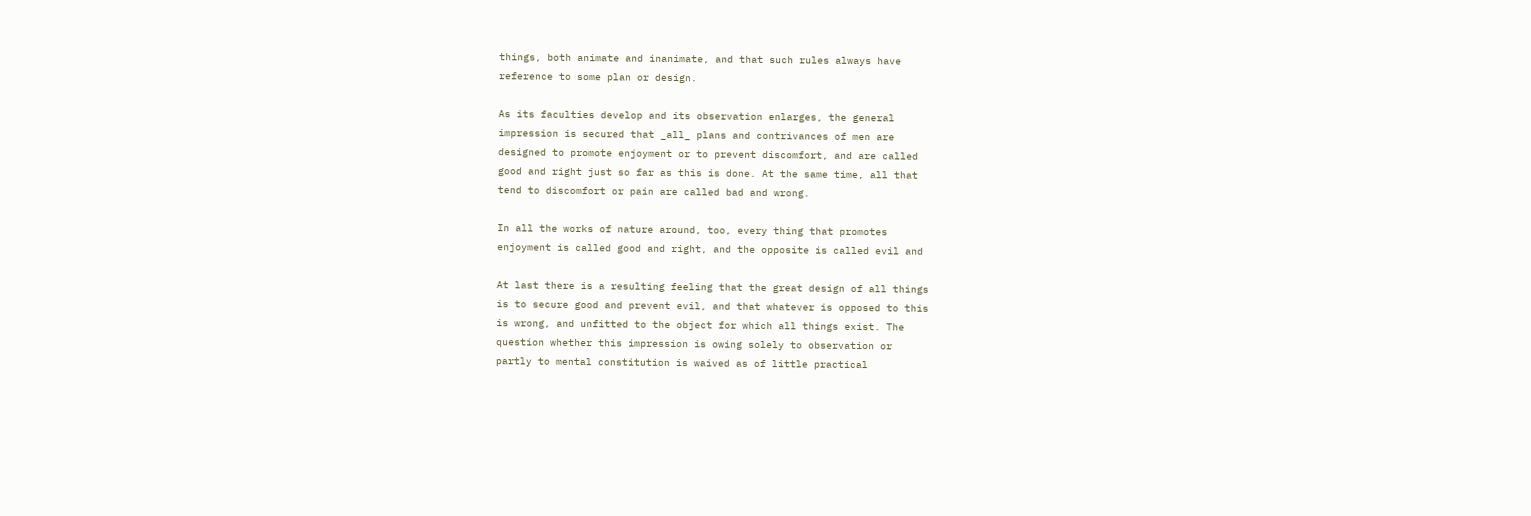things, both animate and inanimate, and that such rules always have
reference to some plan or design.

As its faculties develop and its observation enlarges, the general
impression is secured that _all_ plans and contrivances of men are
designed to promote enjoyment or to prevent discomfort, and are called
good and right just so far as this is done. At the same time, all that
tend to discomfort or pain are called bad and wrong.

In all the works of nature around, too, every thing that promotes
enjoyment is called good and right, and the opposite is called evil and

At last there is a resulting feeling that the great design of all things
is to secure good and prevent evil, and that whatever is opposed to this
is wrong, and unfitted to the object for which all things exist. The
question whether this impression is owing solely to observation or
partly to mental constitution is waived as of little practical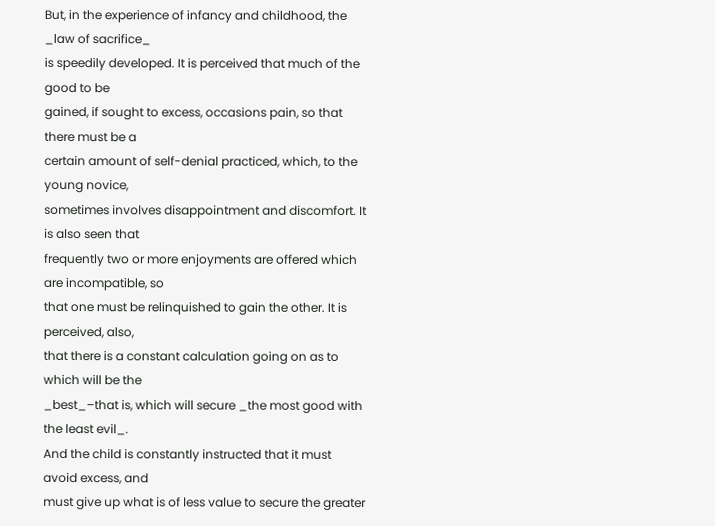But, in the experience of infancy and childhood, the _law of sacrifice_
is speedily developed. It is perceived that much of the good to be
gained, if sought to excess, occasions pain, so that there must be a
certain amount of self-denial practiced, which, to the young novice,
sometimes involves disappointment and discomfort. It is also seen that
frequently two or more enjoyments are offered which are incompatible, so
that one must be relinquished to gain the other. It is perceived, also,
that there is a constant calculation going on as to which will be the
_best_–that is, which will secure _the most good with the least evil_.
And the child is constantly instructed that it must avoid excess, and
must give up what is of less value to secure the greater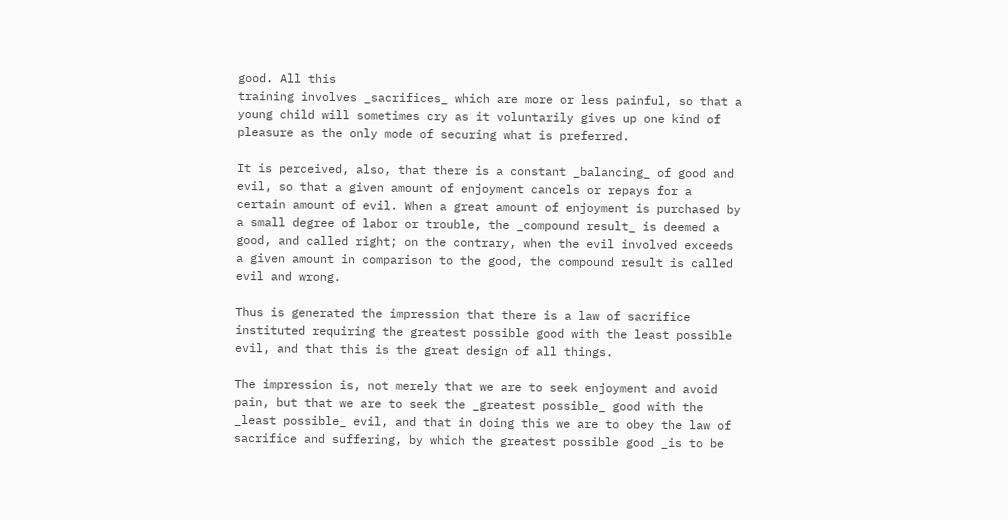good. All this
training involves _sacrifices_ which are more or less painful, so that a
young child will sometimes cry as it voluntarily gives up one kind of
pleasure as the only mode of securing what is preferred.

It is perceived, also, that there is a constant _balancing_ of good and
evil, so that a given amount of enjoyment cancels or repays for a
certain amount of evil. When a great amount of enjoyment is purchased by
a small degree of labor or trouble, the _compound result_ is deemed a
good, and called right; on the contrary, when the evil involved exceeds
a given amount in comparison to the good, the compound result is called
evil and wrong.

Thus is generated the impression that there is a law of sacrifice
instituted requiring the greatest possible good with the least possible
evil, and that this is the great design of all things.

The impression is, not merely that we are to seek enjoyment and avoid
pain, but that we are to seek the _greatest possible_ good with the
_least possible_ evil, and that in doing this we are to obey the law of
sacrifice and suffering, by which the greatest possible good _is to be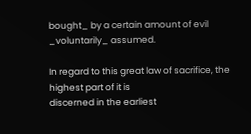bought_ by a certain amount of evil _voluntarily_ assumed.

In regard to this great law of sacrifice, the highest part of it is
discerned in the earliest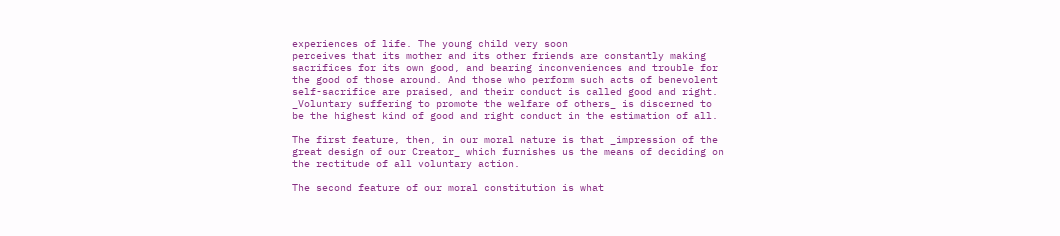experiences of life. The young child very soon
perceives that its mother and its other friends are constantly making
sacrifices for its own good, and bearing inconveniences and trouble for
the good of those around. And those who perform such acts of benevolent
self-sacrifice are praised, and their conduct is called good and right.
_Voluntary suffering to promote the welfare of others_ is discerned to
be the highest kind of good and right conduct in the estimation of all.

The first feature, then, in our moral nature is that _impression of the
great design of our Creator_ which furnishes us the means of deciding on
the rectitude of all voluntary action.

The second feature of our moral constitution is what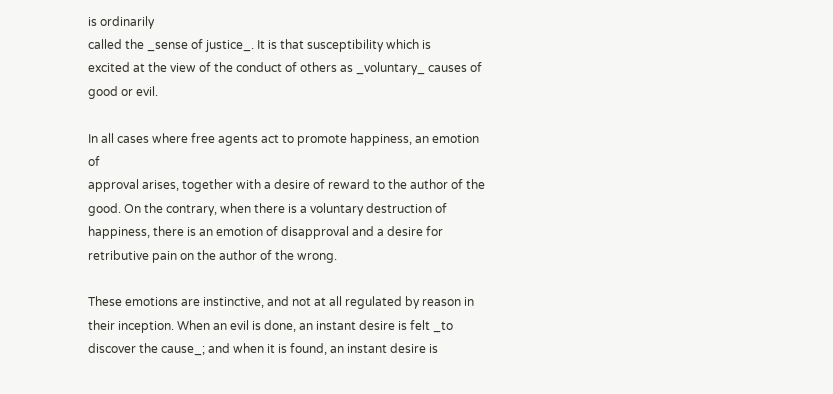is ordinarily
called the _sense of justice_. It is that susceptibility which is
excited at the view of the conduct of others as _voluntary_ causes of
good or evil.

In all cases where free agents act to promote happiness, an emotion of
approval arises, together with a desire of reward to the author of the
good. On the contrary, when there is a voluntary destruction of
happiness, there is an emotion of disapproval and a desire for
retributive pain on the author of the wrong.

These emotions are instinctive, and not at all regulated by reason in
their inception. When an evil is done, an instant desire is felt _to
discover the cause_; and when it is found, an instant desire is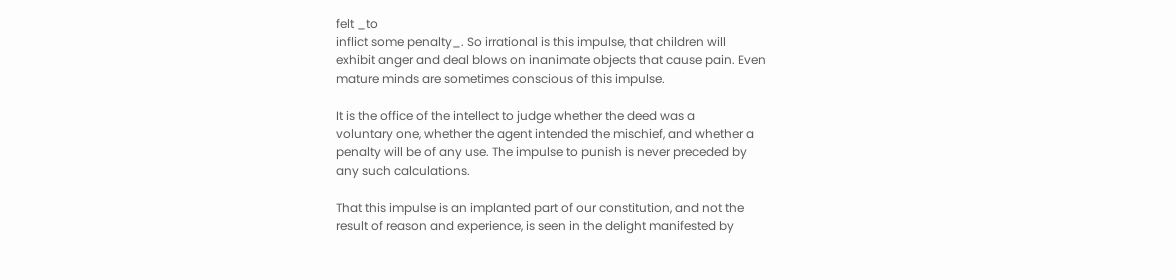felt _to
inflict some penalty_. So irrational is this impulse, that children will
exhibit anger and deal blows on inanimate objects that cause pain. Even
mature minds are sometimes conscious of this impulse.

It is the office of the intellect to judge whether the deed was a
voluntary one, whether the agent intended the mischief, and whether a
penalty will be of any use. The impulse to punish is never preceded by
any such calculations.

That this impulse is an implanted part of our constitution, and not the
result of reason and experience, is seen in the delight manifested by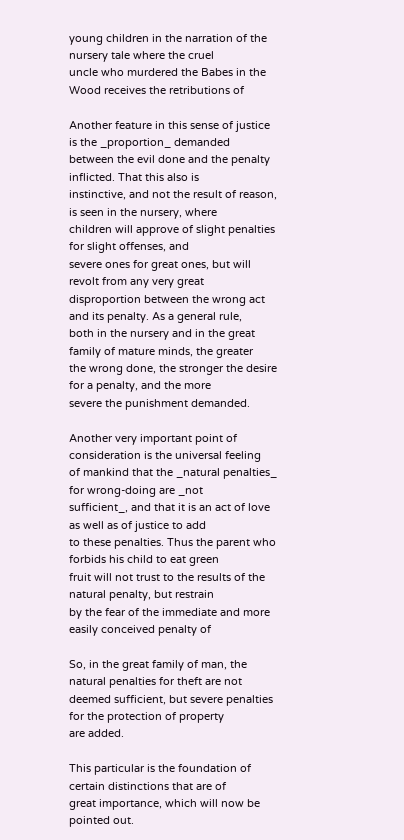young children in the narration of the nursery tale where the cruel
uncle who murdered the Babes in the Wood receives the retributions of

Another feature in this sense of justice is the _proportion_ demanded
between the evil done and the penalty inflicted. That this also is
instinctive, and not the result of reason, is seen in the nursery, where
children will approve of slight penalties for slight offenses, and
severe ones for great ones, but will revolt from any very great
disproportion between the wrong act and its penalty. As a general rule,
both in the nursery and in the great family of mature minds, the greater
the wrong done, the stronger the desire for a penalty, and the more
severe the punishment demanded.

Another very important point of consideration is the universal feeling
of mankind that the _natural penalties_ for wrong-doing are _not
sufficient_, and that it is an act of love as well as of justice to add
to these penalties. Thus the parent who forbids his child to eat green
fruit will not trust to the results of the natural penalty, but restrain
by the fear of the immediate and more easily conceived penalty of

So, in the great family of man, the natural penalties for theft are not
deemed sufficient, but severe penalties for the protection of property
are added.

This particular is the foundation of certain distinctions that are of
great importance, which will now be pointed out.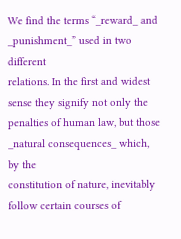We find the terms “_reward_ and _punishment_” used in two different
relations. In the first and widest sense they signify not only the
penalties of human law, but those _natural consequences_ which, by the
constitution of nature, inevitably follow certain courses of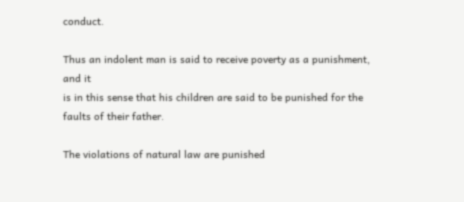conduct.

Thus an indolent man is said to receive poverty as a punishment, and it
is in this sense that his children are said to be punished for the
faults of their father.

The violations of natural law are punished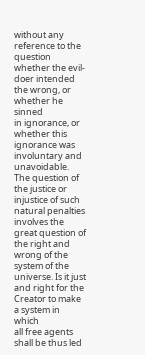without any reference to the
question whether the evil-doer intended the wrong, or whether he sinned
in ignorance, or whether this ignorance was involuntary and unavoidable.
The question of the justice or injustice of such natural penalties
involves the great question of the right and wrong of the system of the
universe. Is it just and right for the Creator to make a system in which
all free agents shall be thus led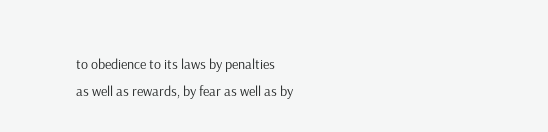to obedience to its laws by penalties
as well as rewards, by fear as well as by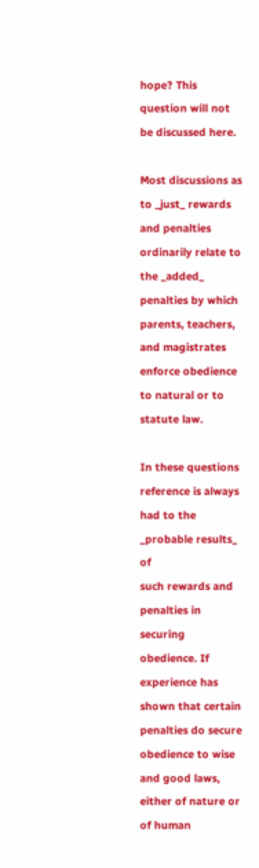hope? This question will not
be discussed here.

Most discussions as to _just_ rewards and penalties ordinarily relate to
the _added_ penalties by which parents, teachers, and magistrates
enforce obedience to natural or to statute law.

In these questions reference is always had to the _probable results_ of
such rewards and penalties in securing obedience. If experience has
shown that certain penalties do secure obedience to wise and good laws,
either of nature or of human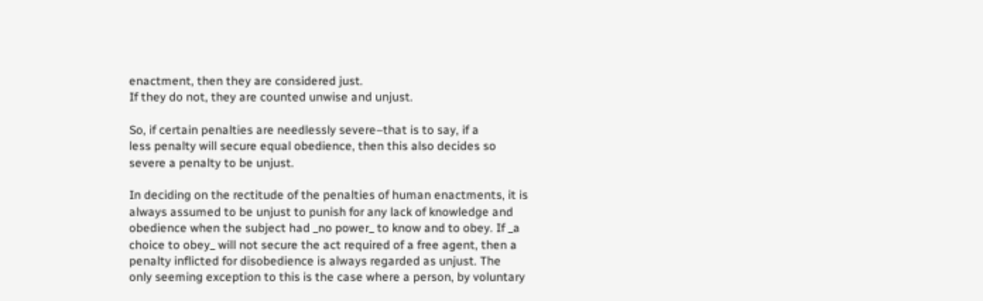enactment, then they are considered just.
If they do not, they are counted unwise and unjust.

So, if certain penalties are needlessly severe–that is to say, if a
less penalty will secure equal obedience, then this also decides so
severe a penalty to be unjust.

In deciding on the rectitude of the penalties of human enactments, it is
always assumed to be unjust to punish for any lack of knowledge and
obedience when the subject had _no power_ to know and to obey. If _a
choice to obey_ will not secure the act required of a free agent, then a
penalty inflicted for disobedience is always regarded as unjust. The
only seeming exception to this is the case where a person, by voluntary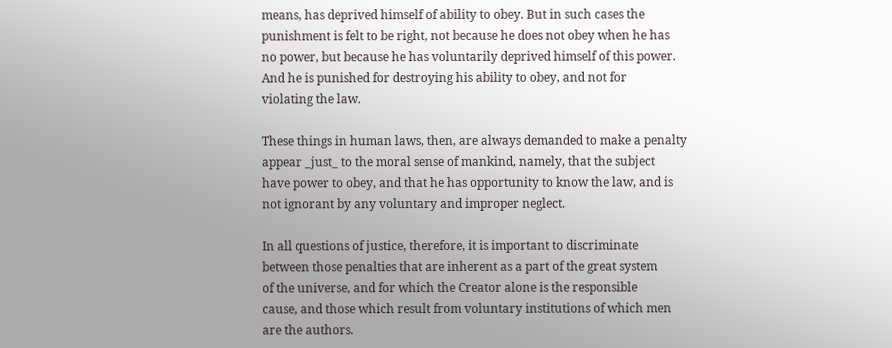means, has deprived himself of ability to obey. But in such cases the
punishment is felt to be right, not because he does not obey when he has
no power, but because he has voluntarily deprived himself of this power.
And he is punished for destroying his ability to obey, and not for
violating the law.

These things in human laws, then, are always demanded to make a penalty
appear _just_ to the moral sense of mankind, namely, that the subject
have power to obey, and that he has opportunity to know the law, and is
not ignorant by any voluntary and improper neglect.

In all questions of justice, therefore, it is important to discriminate
between those penalties that are inherent as a part of the great system
of the universe, and for which the Creator alone is the responsible
cause, and those which result from voluntary institutions of which men
are the authors.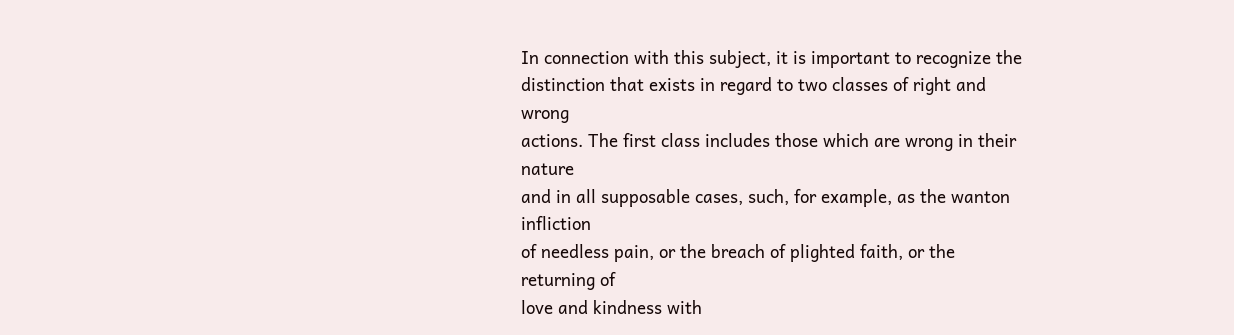In connection with this subject, it is important to recognize the
distinction that exists in regard to two classes of right and wrong
actions. The first class includes those which are wrong in their nature
and in all supposable cases, such, for example, as the wanton infliction
of needless pain, or the breach of plighted faith, or the returning of
love and kindness with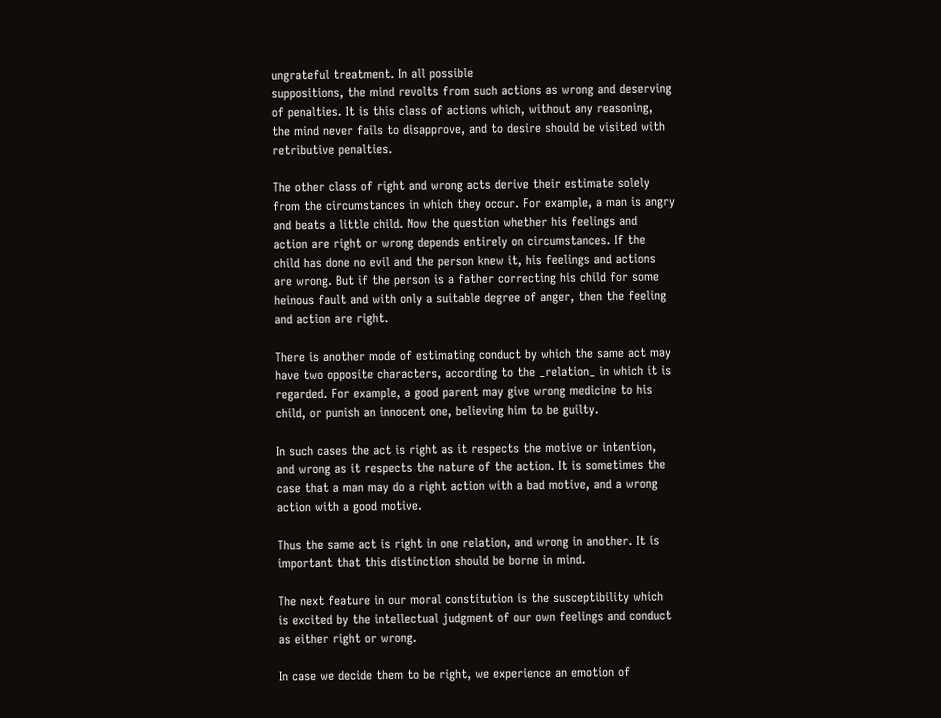ungrateful treatment. In all possible
suppositions, the mind revolts from such actions as wrong and deserving
of penalties. It is this class of actions which, without any reasoning,
the mind never fails to disapprove, and to desire should be visited with
retributive penalties.

The other class of right and wrong acts derive their estimate solely
from the circumstances in which they occur. For example, a man is angry
and beats a little child. Now the question whether his feelings and
action are right or wrong depends entirely on circumstances. If the
child has done no evil and the person knew it, his feelings and actions
are wrong. But if the person is a father correcting his child for some
heinous fault and with only a suitable degree of anger, then the feeling
and action are right.

There is another mode of estimating conduct by which the same act may
have two opposite characters, according to the _relation_ in which it is
regarded. For example, a good parent may give wrong medicine to his
child, or punish an innocent one, believing him to be guilty.

In such cases the act is right as it respects the motive or intention,
and wrong as it respects the nature of the action. It is sometimes the
case that a man may do a right action with a bad motive, and a wrong
action with a good motive.

Thus the same act is right in one relation, and wrong in another. It is
important that this distinction should be borne in mind.

The next feature in our moral constitution is the susceptibility which
is excited by the intellectual judgment of our own feelings and conduct
as either right or wrong.

In case we decide them to be right, we experience an emotion of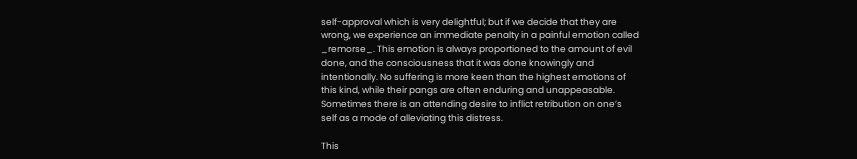self-approval which is very delightful; but if we decide that they are
wrong, we experience an immediate penalty in a painful emotion called
_remorse_. This emotion is always proportioned to the amount of evil
done, and the consciousness that it was done knowingly and
intentionally. No suffering is more keen than the highest emotions of
this kind, while their pangs are often enduring and unappeasable.
Sometimes there is an attending desire to inflict retribution on one’s
self as a mode of alleviating this distress.

This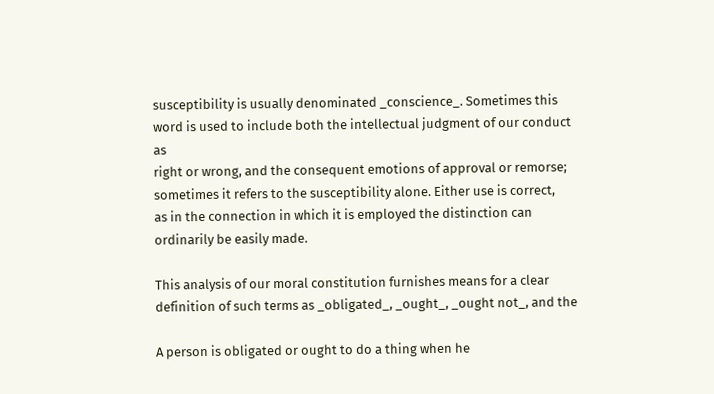susceptibility is usually denominated _conscience_. Sometimes this
word is used to include both the intellectual judgment of our conduct as
right or wrong, and the consequent emotions of approval or remorse;
sometimes it refers to the susceptibility alone. Either use is correct,
as in the connection in which it is employed the distinction can
ordinarily be easily made.

This analysis of our moral constitution furnishes means for a clear
definition of such terms as _obligated_, _ought_, _ought not_, and the

A person is obligated or ought to do a thing when he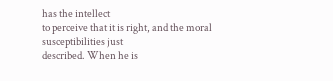has the intellect
to perceive that it is right, and the moral susceptibilities just
described. When he is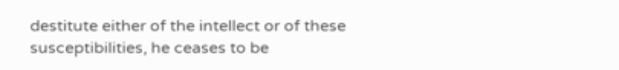destitute either of the intellect or of these
susceptibilities, he ceases to be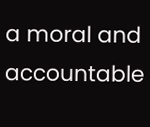a moral and accountable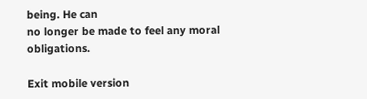being. He can
no longer be made to feel any moral obligations.

Exit mobile version